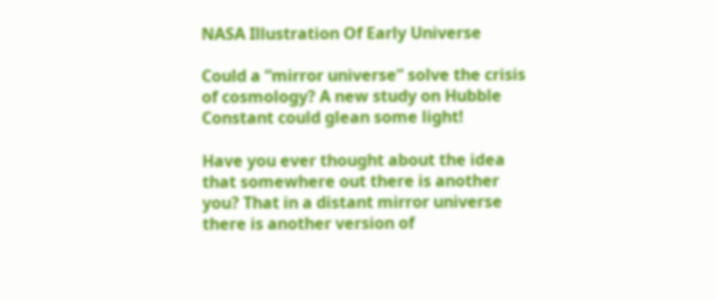NASA Illustration Of Early Universe

Could a “mirror universe” solve the crisis of cosmology? A new study on Hubble Constant could glean some light!

Have you ever thought about the idea that somewhere out there is another you? That in a distant mirror universe there is another version of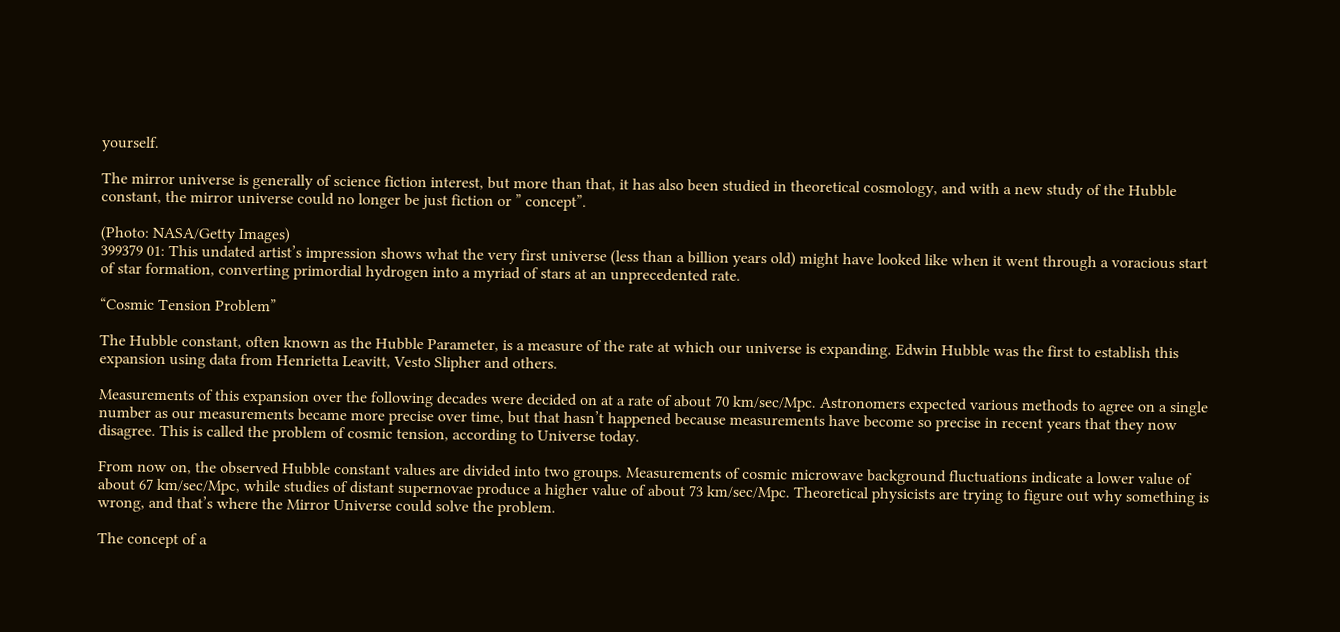yourself.

The mirror universe is generally of science fiction interest, but more than that, it has also been studied in theoretical cosmology, and with a new study of the Hubble constant, the mirror universe could no longer be just fiction or ” concept”.

(Photo: NASA/Getty Images)
399379 01: This undated artist’s impression shows what the very first universe (less than a billion years old) might have looked like when it went through a voracious start of star formation, converting primordial hydrogen into a myriad of stars at an unprecedented rate.

“Cosmic Tension Problem”

The Hubble constant, often known as the Hubble Parameter, is a measure of the rate at which our universe is expanding. Edwin Hubble was the first to establish this expansion using data from Henrietta Leavitt, Vesto Slipher and others.

Measurements of this expansion over the following decades were decided on at a rate of about 70 km/sec/Mpc. Astronomers expected various methods to agree on a single number as our measurements became more precise over time, but that hasn’t happened because measurements have become so precise in recent years that they now disagree. This is called the problem of cosmic tension, according to Universe today.

From now on, the observed Hubble constant values are divided into two groups. Measurements of cosmic microwave background fluctuations indicate a lower value of about 67 km/sec/Mpc, while studies of distant supernovae produce a higher value of about 73 km/sec/Mpc. Theoretical physicists are trying to figure out why something is wrong, and that’s where the Mirror Universe could solve the problem.

The concept of a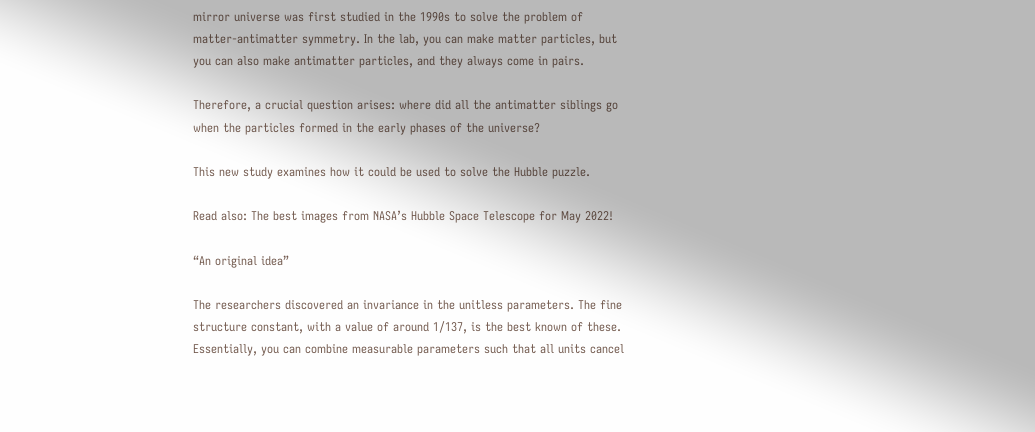mirror universe was first studied in the 1990s to solve the problem of matter-antimatter symmetry. In the lab, you can make matter particles, but you can also make antimatter particles, and they always come in pairs.

Therefore, a crucial question arises: where did all the antimatter siblings go when the particles formed in the early phases of the universe?

This new study examines how it could be used to solve the Hubble puzzle.

Read also: The best images from NASA’s Hubble Space Telescope for May 2022!

“An original idea”

The researchers discovered an invariance in the unitless parameters. The fine structure constant, with a value of around 1/137, is the best known of these. Essentially, you can combine measurable parameters such that all units cancel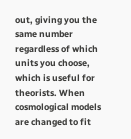out, giving you the same number regardless of which units you choose, which is useful for theorists. When cosmological models are changed to fit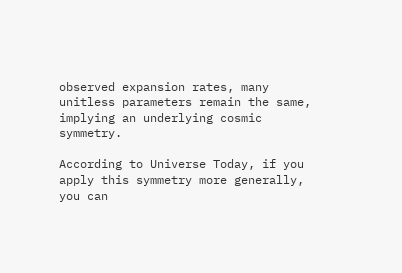observed expansion rates, many unitless parameters remain the same, implying an underlying cosmic symmetry.

According to Universe Today, if you apply this symmetry more generally, you can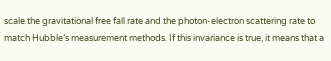scale the gravitational free fall rate and the photon-electron scattering rate to match Hubble’s measurement methods. If this invariance is true, it means that a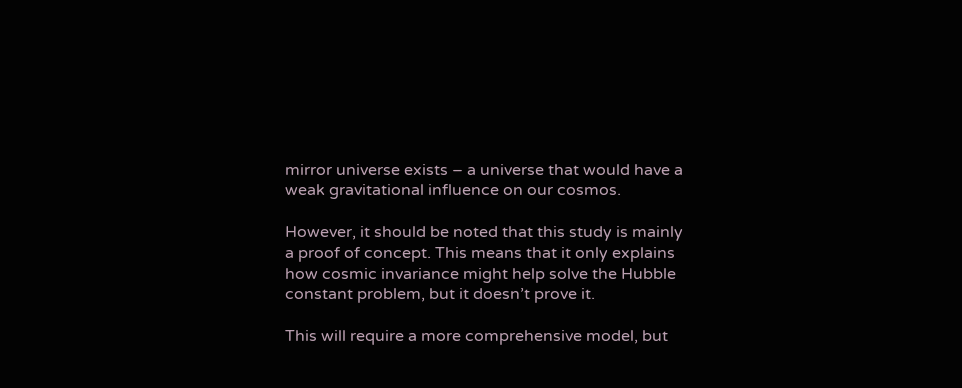mirror universe exists – a universe that would have a weak gravitational influence on our cosmos.

However, it should be noted that this study is mainly a proof of concept. This means that it only explains how cosmic invariance might help solve the Hubble constant problem, but it doesn’t prove it.

This will require a more comprehensive model, but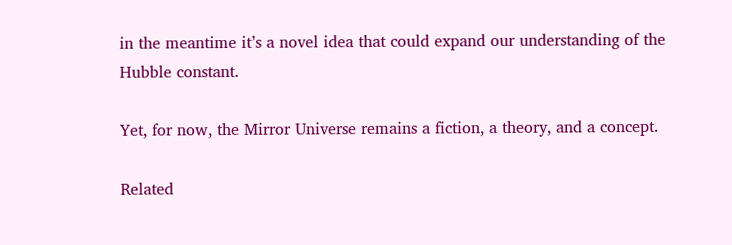in the meantime it’s a novel idea that could expand our understanding of the Hubble constant.

Yet, for now, the Mirror Universe remains a fiction, a theory, and a concept.

Related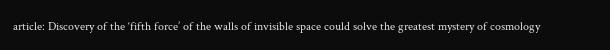article: Discovery of the ‘fifth force’ of the walls of invisible space could solve the greatest mystery of cosmology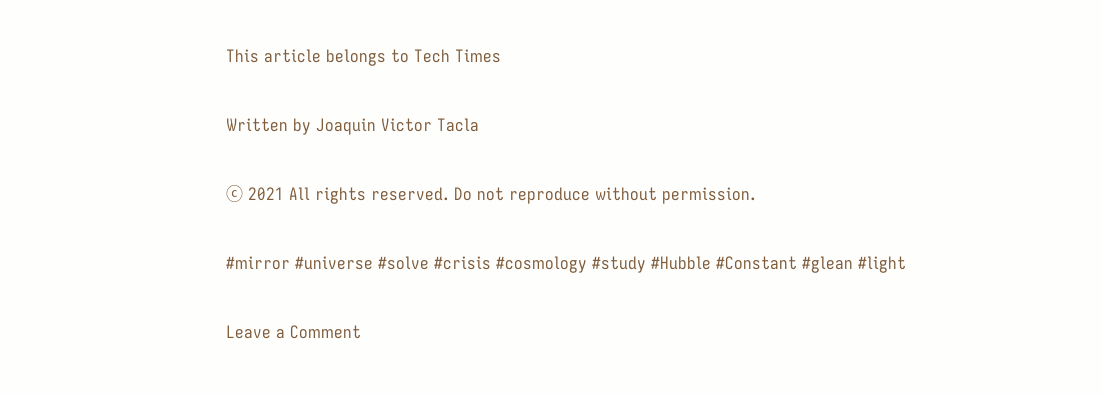This article belongs to Tech Times

Written by Joaquin Victor Tacla

ⓒ 2021 All rights reserved. Do not reproduce without permission.

#mirror #universe #solve #crisis #cosmology #study #Hubble #Constant #glean #light

Leave a Comment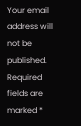Your email address will not be published. Required fields are marked *